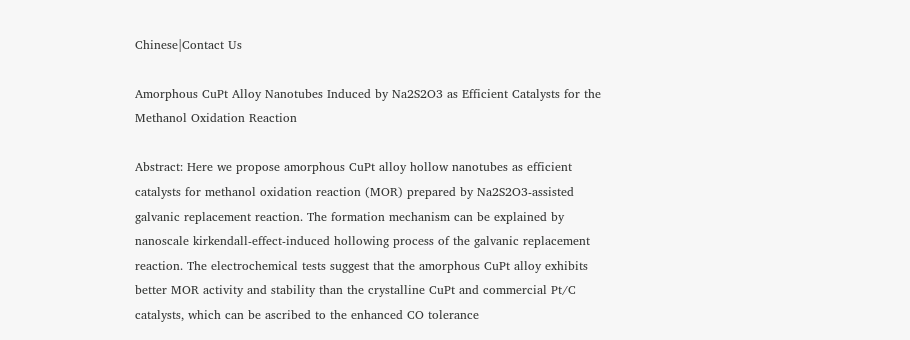Chinese|Contact Us

Amorphous CuPt Alloy Nanotubes Induced by Na2S2O3 as Efficient Catalysts for the Methanol Oxidation Reaction

Abstract: Here we propose amorphous CuPt alloy hollow nanotubes as efficient catalysts for methanol oxidation reaction (MOR) prepared by Na2S2O3-assisted galvanic replacement reaction. The formation mechanism can be explained by nanoscale kirkendall-effect-induced hollowing process of the galvanic replacement reaction. The electrochemical tests suggest that the amorphous CuPt alloy exhibits better MOR activity and stability than the crystalline CuPt and commercial Pt/C catalysts, which can be ascribed to the enhanced CO tolerance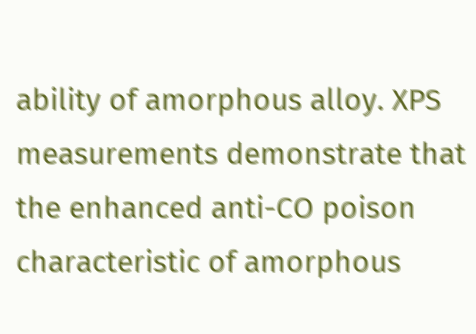ability of amorphous alloy. XPS measurements demonstrate that the enhanced anti-CO poison characteristic of amorphous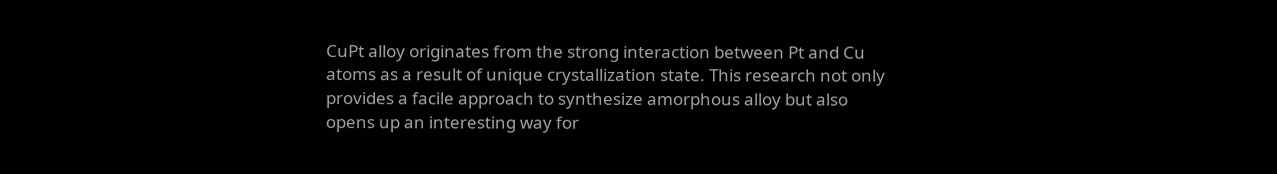CuPt alloy originates from the strong interaction between Pt and Cu atoms as a result of unique crystallization state. This research not only provides a facile approach to synthesize amorphous alloy but also opens up an interesting way for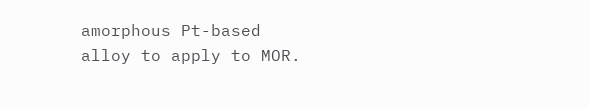amorphous Pt-based alloy to apply to MOR.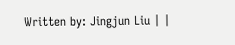Written by: Jingjun Liu | |